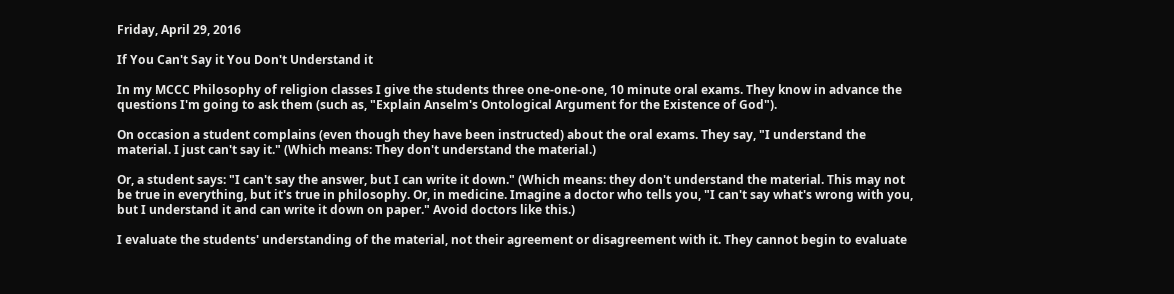Friday, April 29, 2016

If You Can't Say it You Don't Understand it

In my MCCC Philosophy of religion classes I give the students three one-one-one, 10 minute oral exams. They know in advance the questions I'm going to ask them (such as, "Explain Anselm's Ontological Argument for the Existence of God").

On occasion a student complains (even though they have been instructed) about the oral exams. They say, "I understand the material. I just can't say it." (Which means: They don't understand the material.)

Or, a student says: "I can't say the answer, but I can write it down." (Which means: they don't understand the material. This may not be true in everything, but it's true in philosophy. Or, in medicine. Imagine a doctor who tells you, "I can't say what's wrong with you, but I understand it and can write it down on paper." Avoid doctors like this.)

I evaluate the students' understanding of the material, not their agreement or disagreement with it. They cannot begin to evaluate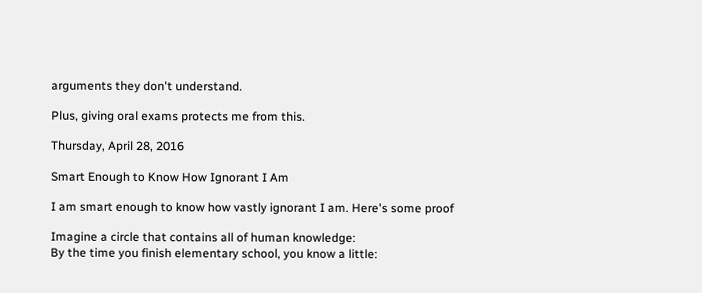arguments they don't understand.

Plus, giving oral exams protects me from this.

Thursday, April 28, 2016

Smart Enough to Know How Ignorant I Am

I am smart enough to know how vastly ignorant I am. Here's some proof

Imagine a circle that contains all of human knowledge:
By the time you finish elementary school, you know a little: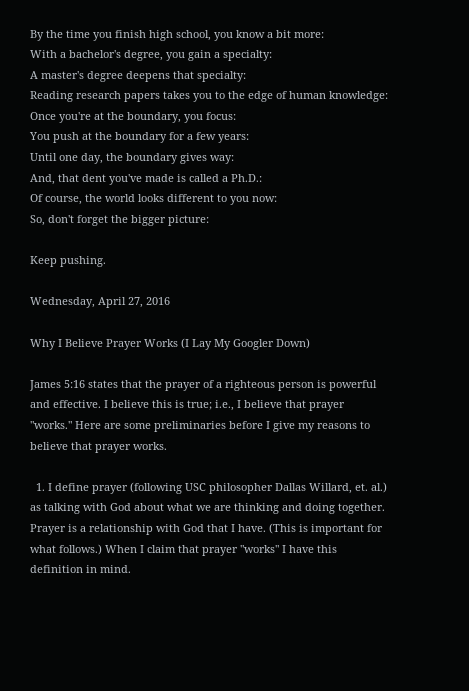By the time you finish high school, you know a bit more:
With a bachelor's degree, you gain a specialty:
A master's degree deepens that specialty:
Reading research papers takes you to the edge of human knowledge:
Once you're at the boundary, you focus:
You push at the boundary for a few years:
Until one day, the boundary gives way:
And, that dent you've made is called a Ph.D.:
Of course, the world looks different to you now:
So, don't forget the bigger picture:

Keep pushing.

Wednesday, April 27, 2016

Why I Believe Prayer Works (I Lay My Googler Down)

James 5:16 states that the prayer of a righteous person is powerful and effective. I believe this is true; i.e., I believe that prayer "works." Here are some preliminaries before I give my reasons to believe that prayer works.

  1. I define prayer (following USC philosopher Dallas Willard, et. al.) as talking with God about what we are thinking and doing together. Prayer is a relationship with God that I have. (This is important for what follows.) When I claim that prayer "works" I have this definition in mind.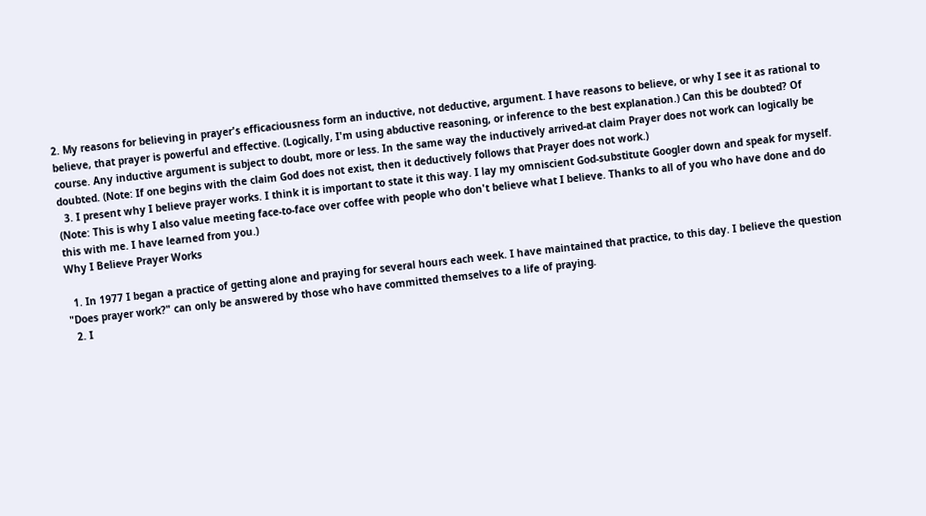2. My reasons for believing in prayer's efficaciousness form an inductive, not deductive, argument. I have reasons to believe, or why I see it as rational to believe, that prayer is powerful and effective. (Logically, I'm using abductive reasoning, or inference to the best explanation.) Can this be doubted? Of course. Any inductive argument is subject to doubt, more or less. In the same way the inductively arrived-at claim Prayer does not work can logically be doubted. (Note: If one begins with the claim God does not exist, then it deductively follows that Prayer does not work.)
  3. I present why I believe prayer works. I think it is important to state it this way. I lay my omniscient God-substitute Googler down and speak for myself. (Note: This is why I also value meeting face-to-face over coffee with people who don't believe what I believe. Thanks to all of you who have done and do this with me. I have learned from you.)
Why I Believe Prayer Works

  1. In 1977 I began a practice of getting alone and praying for several hours each week. I have maintained that practice, to this day. I believe the question "Does prayer work?" can only be answered by those who have committed themselves to a life of praying.
  2. I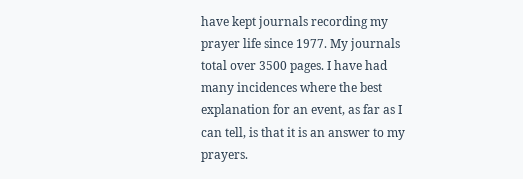have kept journals recording my prayer life since 1977. My journals total over 3500 pages. I have had many incidences where the best explanation for an event, as far as I can tell, is that it is an answer to my prayers.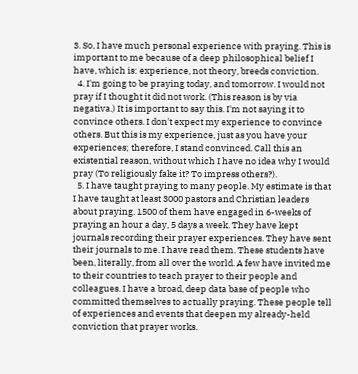3. So, I have much personal experience with praying. This is important to me because of a deep philosophical belief I have, which is: experience, not theory, breeds conviction.
  4. I'm going to be praying today, and tomorrow. I would not pray if I thought it did not work. (This reason is by via negativa.) It is important to say this. I'm not saying it to convince others. I don't expect my experience to convince others. But this is my experience, just as you have your experiences; therefore, I stand convinced. Call this an existential reason, without which I have no idea why I would pray (To religiously fake it? To impress others?).
  5. I have taught praying to many people. My estimate is that I have taught at least 3000 pastors and Christian leaders about praying. 1500 of them have engaged in 6-weeks of praying an hour a day, 5 days a week. They have kept journals recording their prayer experiences. They have sent their journals to me. I have read them. These students have been, literally, from all over the world. A few have invited me to their countries to teach prayer to their people and colleagues. I have a broad, deep data base of people who committed themselves to actually praying. These people tell of experiences and events that deepen my already-held conviction that prayer works.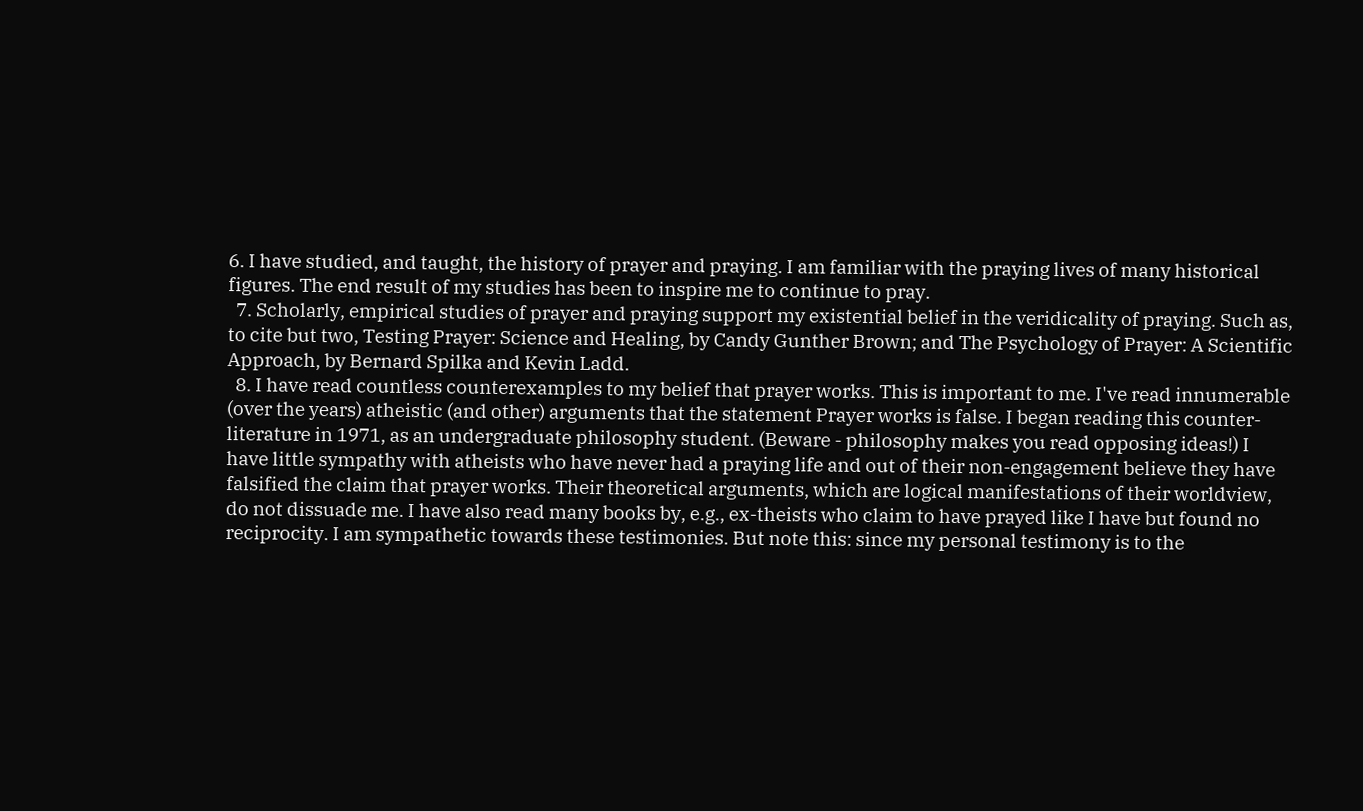6. I have studied, and taught, the history of prayer and praying. I am familiar with the praying lives of many historical figures. The end result of my studies has been to inspire me to continue to pray.
  7. Scholarly, empirical studies of prayer and praying support my existential belief in the veridicality of praying. Such as, to cite but two, Testing Prayer: Science and Healing, by Candy Gunther Brown; and The Psychology of Prayer: A Scientific Approach, by Bernard Spilka and Kevin Ladd.
  8. I have read countless counterexamples to my belief that prayer works. This is important to me. I've read innumerable (over the years) atheistic (and other) arguments that the statement Prayer works is false. I began reading this counter-literature in 1971, as an undergraduate philosophy student. (Beware - philosophy makes you read opposing ideas!) I have little sympathy with atheists who have never had a praying life and out of their non-engagement believe they have falsified the claim that prayer works. Their theoretical arguments, which are logical manifestations of their worldview, do not dissuade me. I have also read many books by, e.g., ex-theists who claim to have prayed like I have but found no reciprocity. I am sympathetic towards these testimonies. But note this: since my personal testimony is to the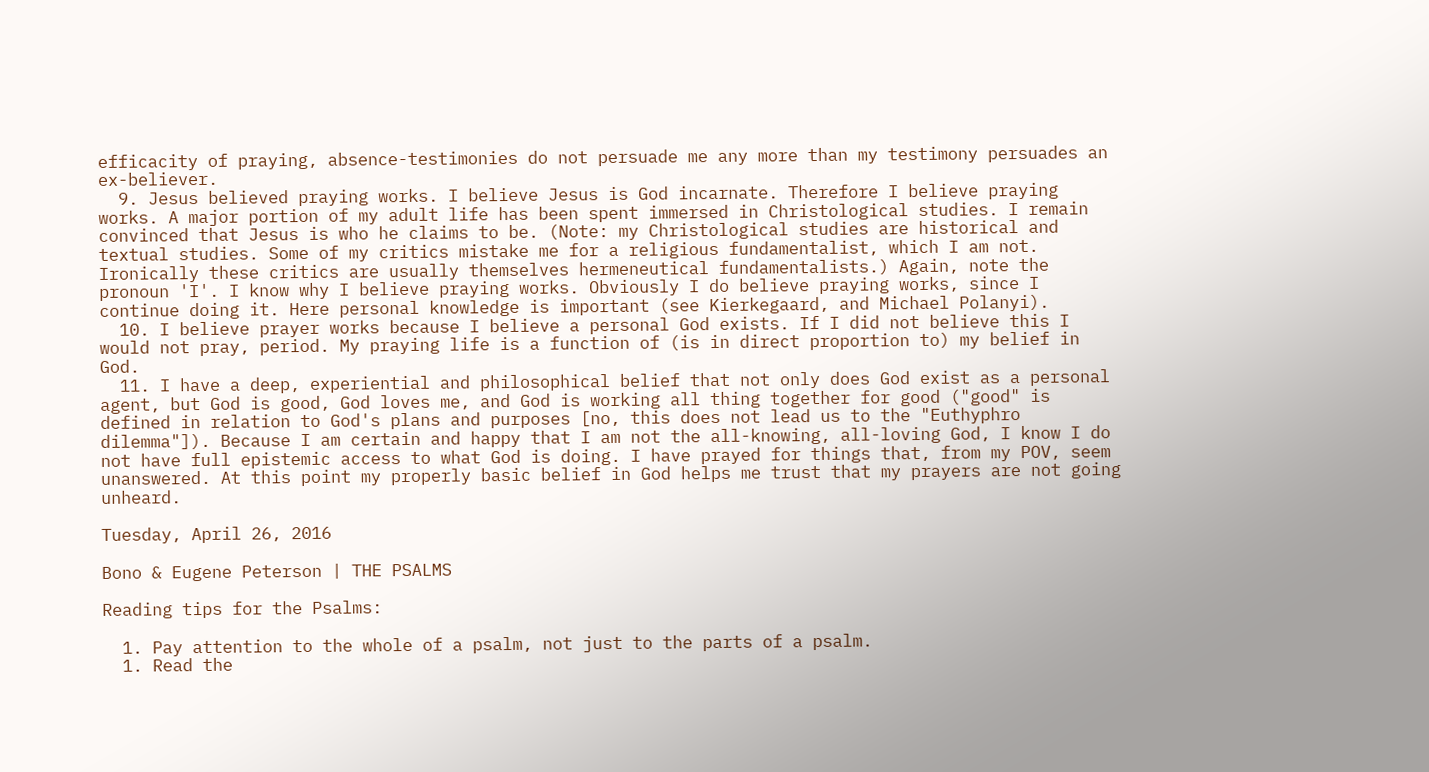efficacity of praying, absence-testimonies do not persuade me any more than my testimony persuades an ex-believer.
  9. Jesus believed praying works. I believe Jesus is God incarnate. Therefore I believe praying works. A major portion of my adult life has been spent immersed in Christological studies. I remain convinced that Jesus is who he claims to be. (Note: my Christological studies are historical and textual studies. Some of my critics mistake me for a religious fundamentalist, which I am not. Ironically these critics are usually themselves hermeneutical fundamentalists.) Again, note the pronoun 'I'. I know why I believe praying works. Obviously I do believe praying works, since I continue doing it. Here personal knowledge is important (see Kierkegaard, and Michael Polanyi).
  10. I believe prayer works because I believe a personal God exists. If I did not believe this I would not pray, period. My praying life is a function of (is in direct proportion to) my belief in God.
  11. I have a deep, experiential and philosophical belief that not only does God exist as a personal agent, but God is good, God loves me, and God is working all thing together for good ("good" is defined in relation to God's plans and purposes [no, this does not lead us to the "Euthyphro dilemma"]). Because I am certain and happy that I am not the all-knowing, all-loving God, I know I do not have full epistemic access to what God is doing. I have prayed for things that, from my POV, seem unanswered. At this point my properly basic belief in God helps me trust that my prayers are not going unheard.

Tuesday, April 26, 2016

Bono & Eugene Peterson | THE PSALMS

Reading tips for the Psalms:

  1. Pay attention to the whole of a psalm, not just to the parts of a psalm.
  1. Read the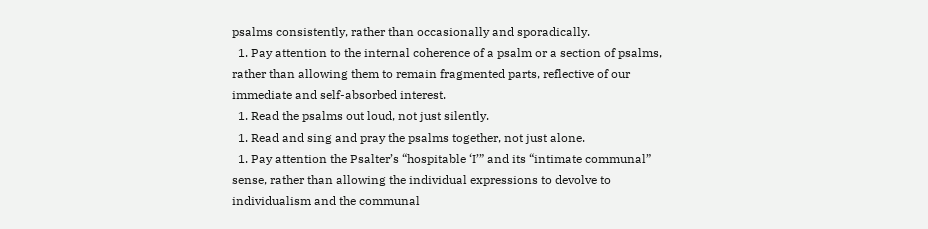psalms consistently, rather than occasionally and sporadically.
  1. Pay attention to the internal coherence of a psalm or a section of psalms, rather than allowing them to remain fragmented parts, reflective of our immediate and self-absorbed interest.
  1. Read the psalms out loud, not just silently.
  1. Read and sing and pray the psalms together, not just alone.
  1. Pay attention the Psalter’s “hospitable ‘I’” and its “intimate communal” sense, rather than allowing the individual expressions to devolve to individualism and the communal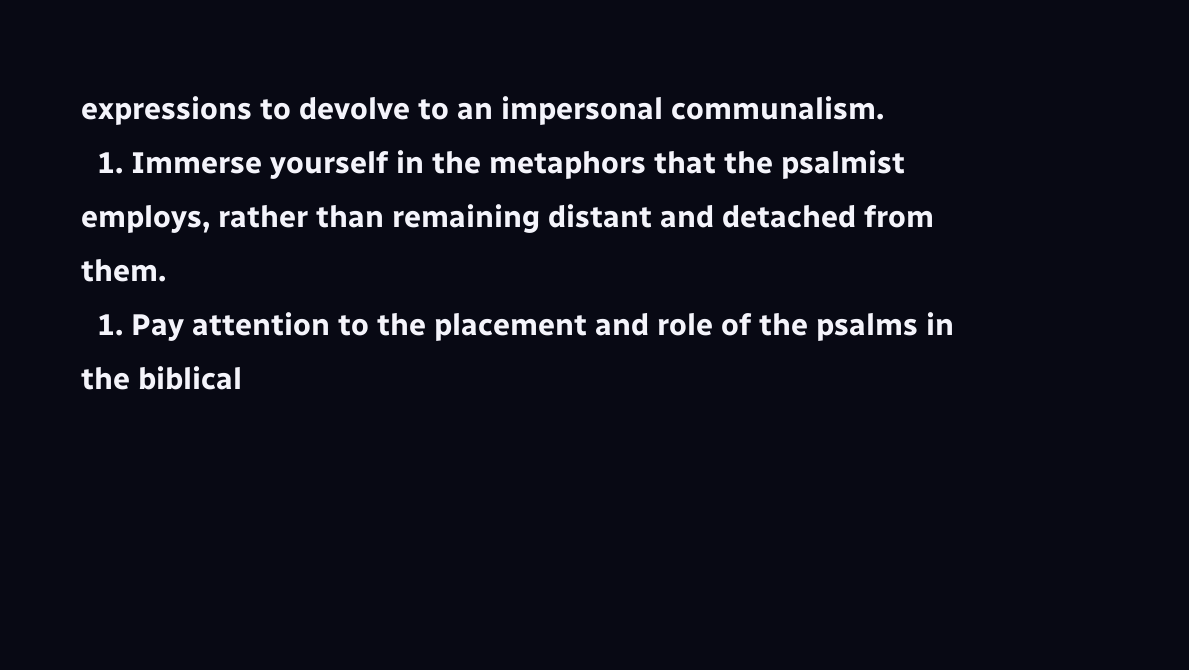expressions to devolve to an impersonal communalism.
  1. Immerse yourself in the metaphors that the psalmist employs, rather than remaining distant and detached from them.
  1. Pay attention to the placement and role of the psalms in the biblical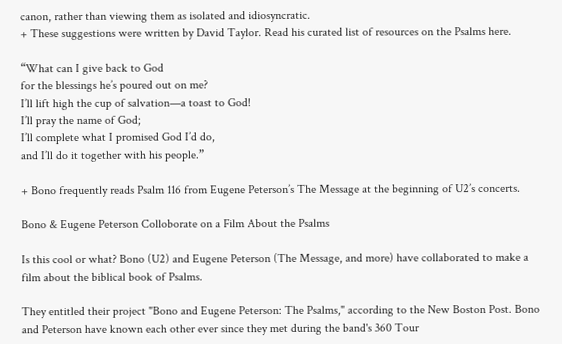canon, rather than viewing them as isolated and idiosyncratic.
+ These suggestions were written by David Taylor. Read his curated list of resources on the Psalms here.

“What can I give back to God
for the blessings he’s poured out on me?
I’ll lift high the cup of salvation—a toast to God!
I’ll pray the name of God;
I’ll complete what I promised God I’d do,
and I’ll do it together with his people.”

+ Bono frequently reads Psalm 116 from Eugene Peterson’s The Message at the beginning of U2’s concerts.

Bono & Eugene Peterson Colloborate on a Film About the Psalms

Is this cool or what? Bono (U2) and Eugene Peterson (The Message, and more) have collaborated to make a film about the biblical book of Psalms.

They entitled their project "Bono and Eugene Peterson: The Psalms," according to the New Boston Post. Bono and Peterson have known each other ever since they met during the band's 360 Tour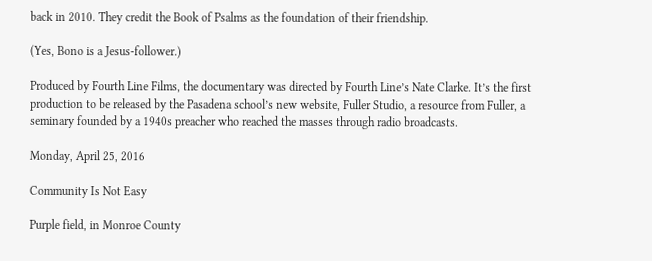back in 2010. They credit the Book of Psalms as the foundation of their friendship.

(Yes, Bono is a Jesus-follower.)

Produced by Fourth Line Films, the documentary was directed by Fourth Line’s Nate Clarke. It’s the first production to be released by the Pasadena school’s new website, Fuller Studio, a resource from Fuller, a seminary founded by a 1940s preacher who reached the masses through radio broadcasts.

Monday, April 25, 2016

Community Is Not Easy

Purple field, in Monroe County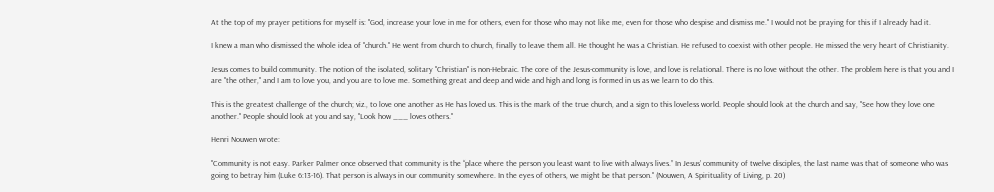At the top of my prayer petitions for myself is: "God, increase your love in me for others, even for those who may not like me, even for those who despise and dismiss me." I would not be praying for this if I already had it.

I knew a man who dismissed the whole idea of "church." He went from church to church, finally to leave them all. He thought he was a Christian. He refused to coexist with other people. He missed the very heart of Christianity.

Jesus comes to build community. The notion of the isolated, solitary "Christian" is non-Hebraic. The core of the Jesus-community is love, and love is relational. There is no love without the other. The problem here is that you and I are "the other," and I am to love you, and you are to love me. Something great and deep and wide and high and long is formed in us as we learn to do this.

This is the greatest challenge of the church; viz., to love one another as He has loved us. This is the mark of the true church, and a sign to this loveless world. People should look at the church and say, "See how they love one another." People should look at you and say, "Look how ___ loves others."

Henri Nouwen wrote:

"Community is not easy. Parker Palmer once observed that community is the “place where the person you least want to live with always lives.” In Jesus’ community of twelve disciples, the last name was that of someone who was going to betray him (Luke 6:13-16). That person is always in our community somewhere. In the eyes of others, we might be that person." (Nouwen, A Spirituality of Living, p. 20)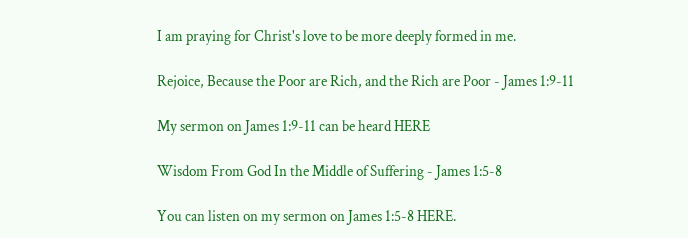I am praying for Christ's love to be more deeply formed in me.

Rejoice, Because the Poor are Rich, and the Rich are Poor - James 1:9-11

My sermon on James 1:9-11 can be heard HERE

Wisdom From God In the Middle of Suffering - James 1:5-8

You can listen on my sermon on James 1:5-8 HERE.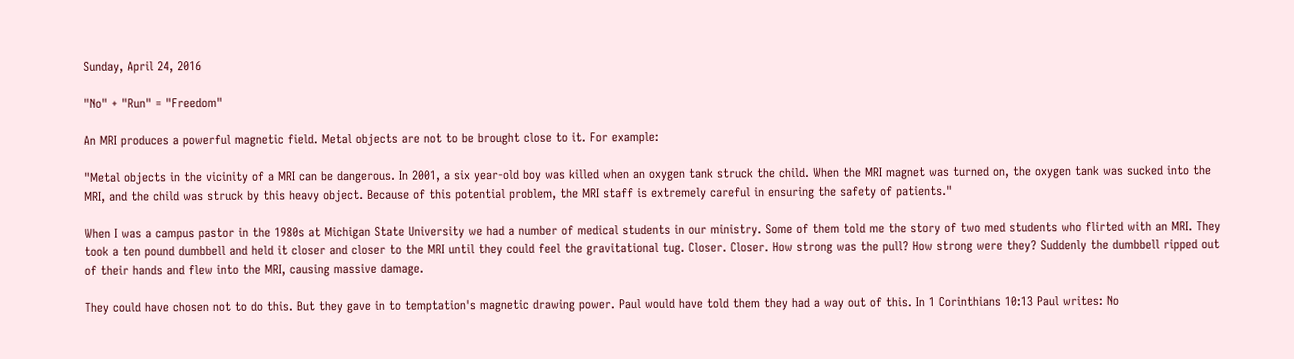Sunday, April 24, 2016

"No" + "Run" = "Freedom"

An MRI produces a powerful magnetic field. Metal objects are not to be brought close to it. For example:

"Metal objects in the vicinity of a MRI can be dangerous. In 2001, a six year-old boy was killed when an oxygen tank struck the child. When the MRI magnet was turned on, the oxygen tank was sucked into the MRI, and the child was struck by this heavy object. Because of this potential problem, the MRI staff is extremely careful in ensuring the safety of patients."

When I was a campus pastor in the 1980s at Michigan State University we had a number of medical students in our ministry. Some of them told me the story of two med students who flirted with an MRI. They took a ten pound dumbbell and held it closer and closer to the MRI until they could feel the gravitational tug. Closer. Closer. How strong was the pull? How strong were they? Suddenly the dumbbell ripped out of their hands and flew into the MRI, causing massive damage.

They could have chosen not to do this. But they gave in to temptation's magnetic drawing power. Paul would have told them they had a way out of this. In 1 Corinthians 10:13 Paul writes: No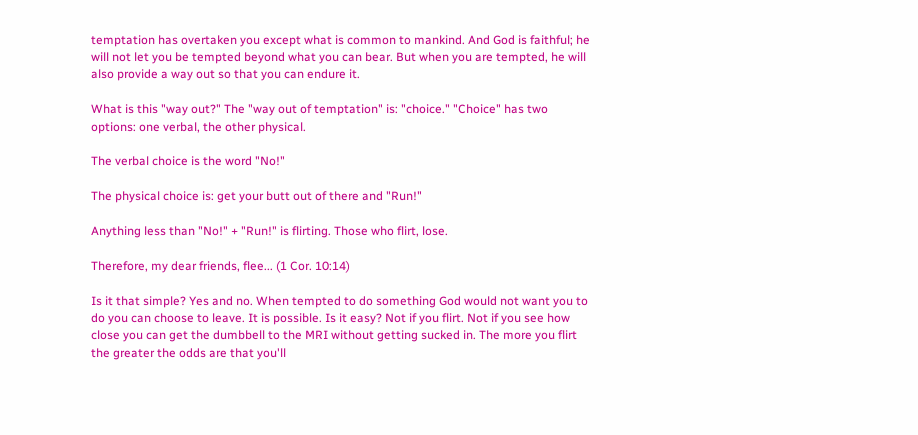temptation has overtaken you except what is common to mankind. And God is faithful; he will not let you be tempted beyond what you can bear. But when you are tempted, he will also provide a way out so that you can endure it.

What is this "way out?" The "way out of temptation" is: "choice." "Choice" has two options: one verbal, the other physical.

The verbal choice is the word "No!"

The physical choice is: get your butt out of there and "Run!"

Anything less than "No!" + "Run!" is flirting. Those who flirt, lose.

Therefore, my dear friends, flee... (1 Cor. 10:14)

Is it that simple? Yes and no. When tempted to do something God would not want you to do you can choose to leave. It is possible. Is it easy? Not if you flirt. Not if you see how close you can get the dumbbell to the MRI without getting sucked in. The more you flirt the greater the odds are that you'll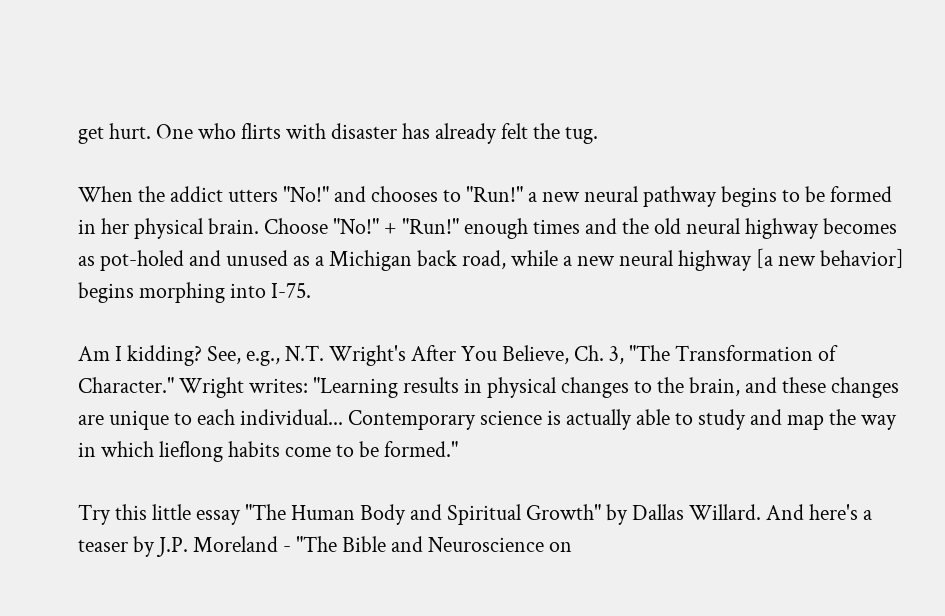get hurt. One who flirts with disaster has already felt the tug.

When the addict utters "No!" and chooses to "Run!" a new neural pathway begins to be formed in her physical brain. Choose "No!" + "Run!" enough times and the old neural highway becomes as pot-holed and unused as a Michigan back road, while a new neural highway [a new behavior] begins morphing into I-75.

Am I kidding? See, e.g., N.T. Wright's After You Believe, Ch. 3, "The Transformation of Character." Wright writes: "Learning results in physical changes to the brain, and these changes are unique to each individual... Contemporary science is actually able to study and map the way in which lieflong habits come to be formed."

Try this little essay "The Human Body and Spiritual Growth" by Dallas Willard. And here's a teaser by J.P. Moreland - "The Bible and Neuroscience on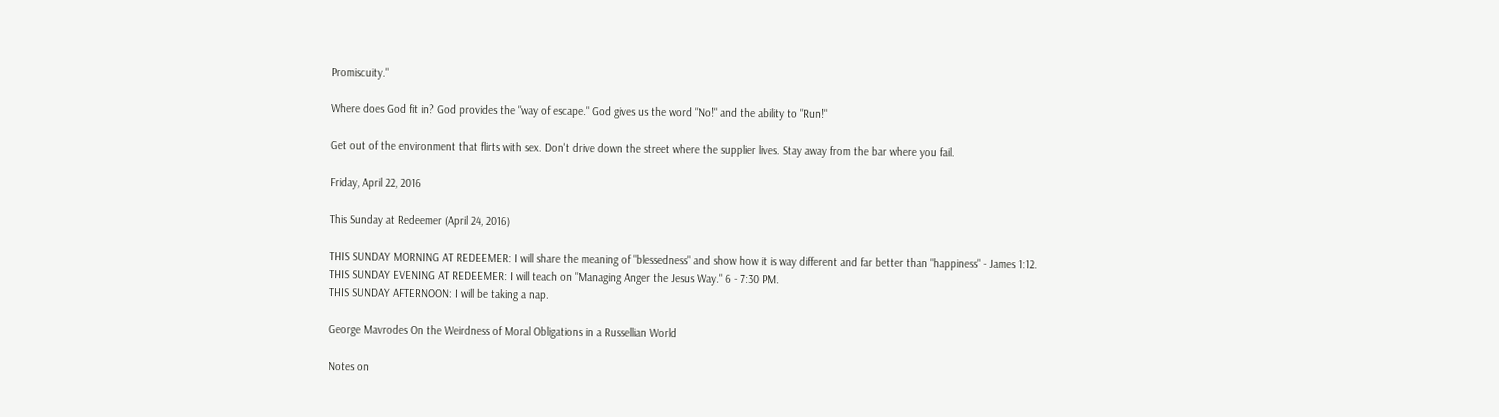Promiscuity."

Where does God fit in? God provides the "way of escape." God gives us the word "No!" and the ability to "Run!"

Get out of the environment that flirts with sex. Don't drive down the street where the supplier lives. Stay away from the bar where you fail.

Friday, April 22, 2016

This Sunday at Redeemer (April 24, 2016)

THIS SUNDAY MORNING AT REDEEMER: I will share the meaning of "blessedness" and show how it is way different and far better than "happiness" - James 1:12.
THIS SUNDAY EVENING AT REDEEMER: I will teach on "Managing Anger the Jesus Way." 6 - 7:30 PM.
THIS SUNDAY AFTERNOON: I will be taking a nap.

George Mavrodes On the Weirdness of Moral Obligations in a Russellian World

Notes on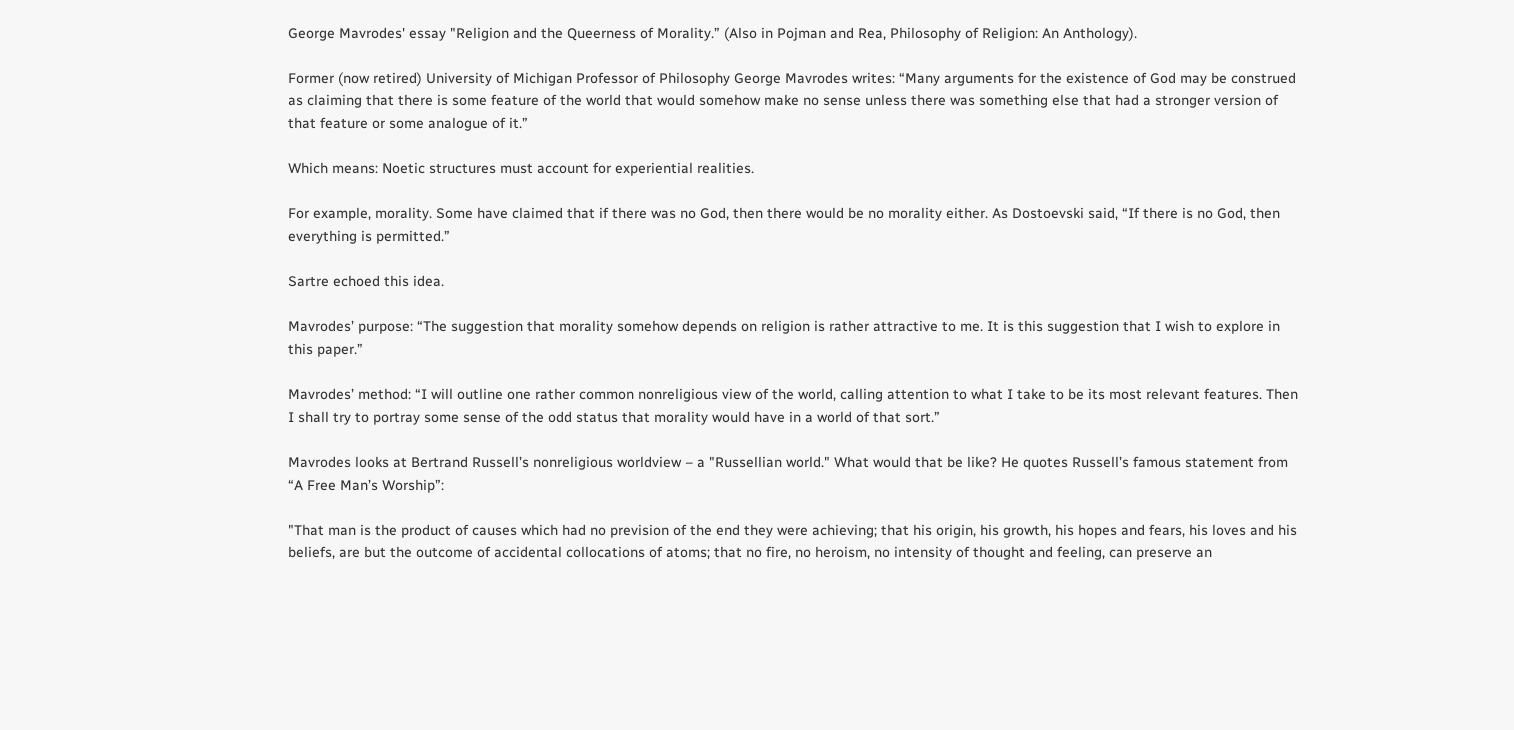George Mavrodes' essay "Religion and the Queerness of Morality.” (Also in Pojman and Rea, Philosophy of Religion: An Anthology).

Former (now retired) University of Michigan Professor of Philosophy George Mavrodes writes: “Many arguments for the existence of God may be construed as claiming that there is some feature of the world that would somehow make no sense unless there was something else that had a stronger version of that feature or some analogue of it.”

Which means: Noetic structures must account for experiential realities.

For example, morality. Some have claimed that if there was no God, then there would be no morality either. As Dostoevski said, “If there is no God, then everything is permitted.”

Sartre echoed this idea.

Mavrodes’ purpose: “The suggestion that morality somehow depends on religion is rather attractive to me. It is this suggestion that I wish to explore in this paper.”

Mavrodes’ method: “I will outline one rather common nonreligious view of the world, calling attention to what I take to be its most relevant features. Then I shall try to portray some sense of the odd status that morality would have in a world of that sort.”

Mavrodes looks at Bertrand Russell’s nonreligious worldview – a "Russellian world." What would that be like? He quotes Russell’s famous statement from “A Free Man’s Worship”:

"That man is the product of causes which had no prevision of the end they were achieving; that his origin, his growth, his hopes and fears, his loves and his beliefs, are but the outcome of accidental collocations of atoms; that no fire, no heroism, no intensity of thought and feeling, can preserve an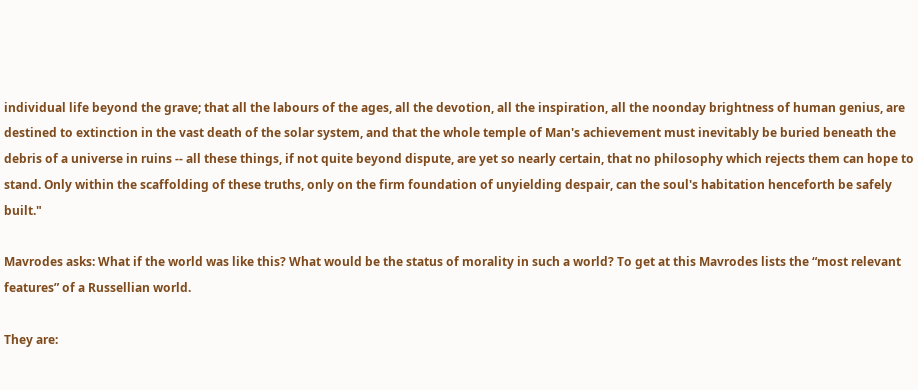individual life beyond the grave; that all the labours of the ages, all the devotion, all the inspiration, all the noonday brightness of human genius, are destined to extinction in the vast death of the solar system, and that the whole temple of Man's achievement must inevitably be buried beneath the debris of a universe in ruins -- all these things, if not quite beyond dispute, are yet so nearly certain, that no philosophy which rejects them can hope to stand. Only within the scaffolding of these truths, only on the firm foundation of unyielding despair, can the soul's habitation henceforth be safely built."

Mavrodes asks: What if the world was like this? What would be the status of morality in such a world? To get at this Mavrodes lists the “most relevant features” of a Russellian world.

They are: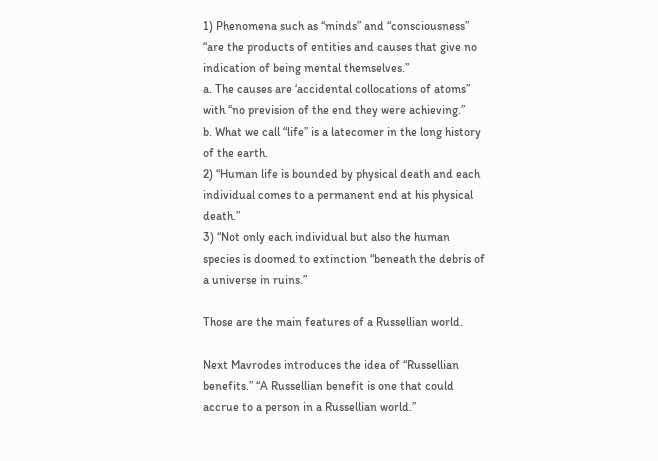1) Phenomena such as “minds” and “consciousness” “are the products of entities and causes that give no indication of being mental themselves.”
a. The causes are ‘accidental collocations of atoms” with “no prevision of the end they were achieving.”
b. What we call “life” is a latecomer in the long history of the earth.
2) “Human life is bounded by physical death and each individual comes to a permanent end at his physical death.”
3) “Not only each individual but also the human species is doomed to extinction “beneath the debris of a universe in ruins.”

Those are the main features of a Russellian world.

Next Mavrodes introduces the idea of “Russellian benefits.” “A Russellian benefit is one that could accrue to a person in a Russellian world.”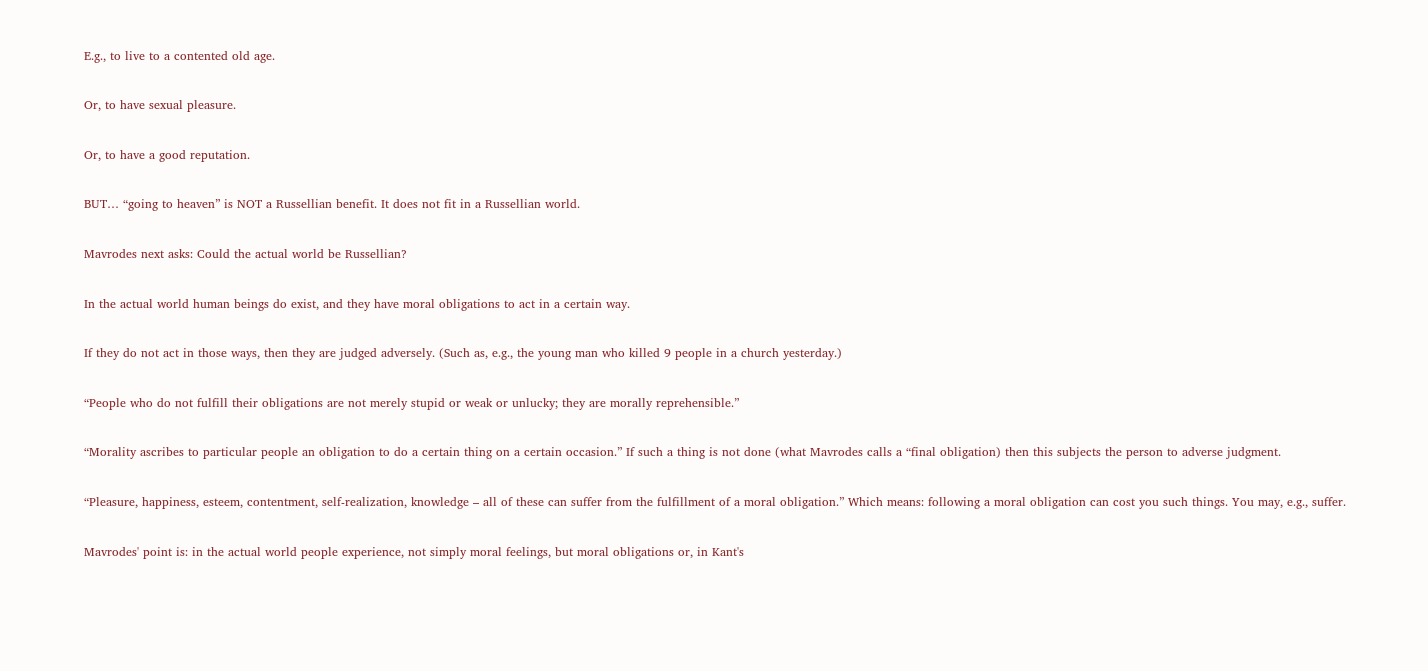E.g., to live to a contented old age.

Or, to have sexual pleasure.

Or, to have a good reputation.

BUT… “going to heaven” is NOT a Russellian benefit. It does not fit in a Russellian world.

Mavrodes next asks: Could the actual world be Russellian?

In the actual world human beings do exist, and they have moral obligations to act in a certain way.

If they do not act in those ways, then they are judged adversely. (Such as, e.g., the young man who killed 9 people in a church yesterday.)

“People who do not fulfill their obligations are not merely stupid or weak or unlucky; they are morally reprehensible.”

“Morality ascribes to particular people an obligation to do a certain thing on a certain occasion.” If such a thing is not done (what Mavrodes calls a “final obligation) then this subjects the person to adverse judgment.

“Pleasure, happiness, esteem, contentment, self-realization, knowledge – all of these can suffer from the fulfillment of a moral obligation.” Which means: following a moral obligation can cost you such things. You may, e.g., suffer.

Mavrodes' point is: in the actual world people experience, not simply moral feelings, but moral obligations or, in Kant's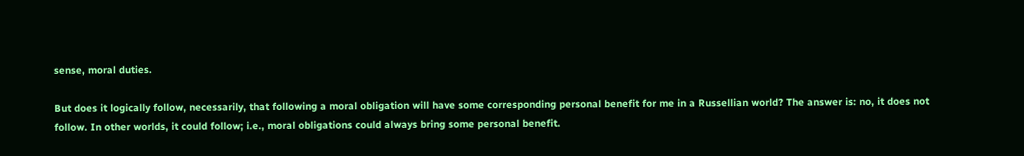sense, moral duties.

But does it logically follow, necessarily, that following a moral obligation will have some corresponding personal benefit for me in a Russellian world? The answer is: no, it does not follow. In other worlds, it could follow; i.e., moral obligations could always bring some personal benefit.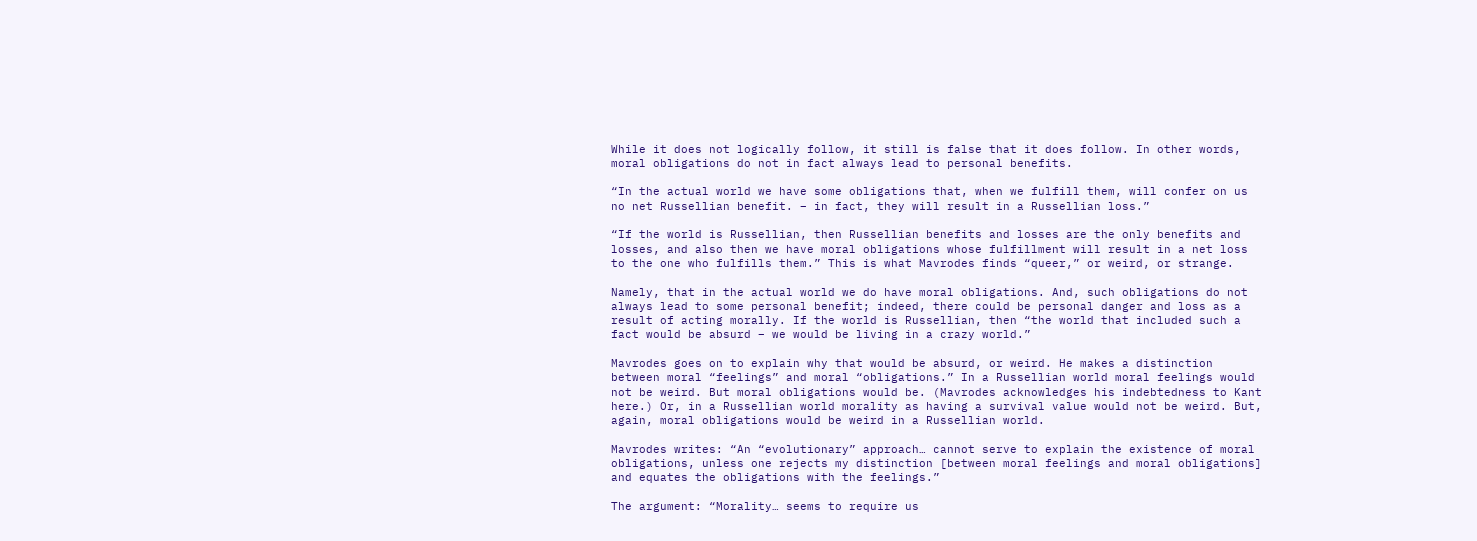While it does not logically follow, it still is false that it does follow. In other words, moral obligations do not in fact always lead to personal benefits.

“In the actual world we have some obligations that, when we fulfill them, will confer on us no net Russellian benefit. – in fact, they will result in a Russellian loss.”

“If the world is Russellian, then Russellian benefits and losses are the only benefits and losses, and also then we have moral obligations whose fulfillment will result in a net loss to the one who fulfills them.” This is what Mavrodes finds “queer,” or weird, or strange.

Namely, that in the actual world we do have moral obligations. And, such obligations do not always lead to some personal benefit; indeed, there could be personal danger and loss as a result of acting morally. If the world is Russellian, then “the world that included such a fact would be absurd – we would be living in a crazy world.”

Mavrodes goes on to explain why that would be absurd, or weird. He makes a distinction between moral “feelings” and moral “obligations.” In a Russellian world moral feelings would not be weird. But moral obligations would be. (Mavrodes acknowledges his indebtedness to Kant here.) Or, in a Russellian world morality as having a survival value would not be weird. But, again, moral obligations would be weird in a Russellian world.

Mavrodes writes: “An “evolutionary” approach… cannot serve to explain the existence of moral obligations, unless one rejects my distinction [between moral feelings and moral obligations] and equates the obligations with the feelings.”

The argument: “Morality… seems to require us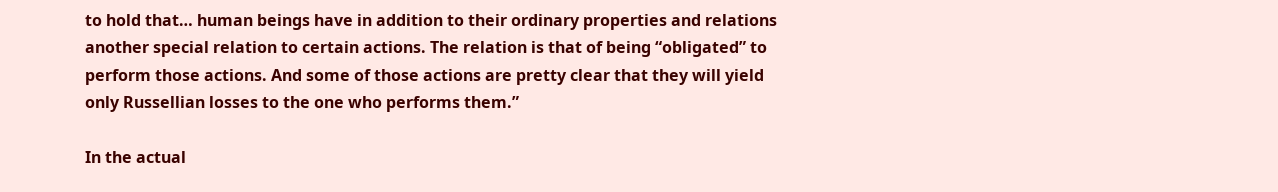to hold that… human beings have in addition to their ordinary properties and relations another special relation to certain actions. The relation is that of being “obligated” to perform those actions. And some of those actions are pretty clear that they will yield only Russellian losses to the one who performs them.”

In the actual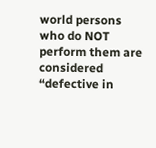world persons who do NOT perform them are considered “defective in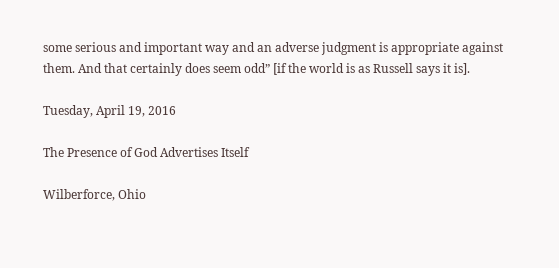some serious and important way and an adverse judgment is appropriate against them. And that certainly does seem odd” [if the world is as Russell says it is].

Tuesday, April 19, 2016

The Presence of God Advertises Itself

Wilberforce, Ohio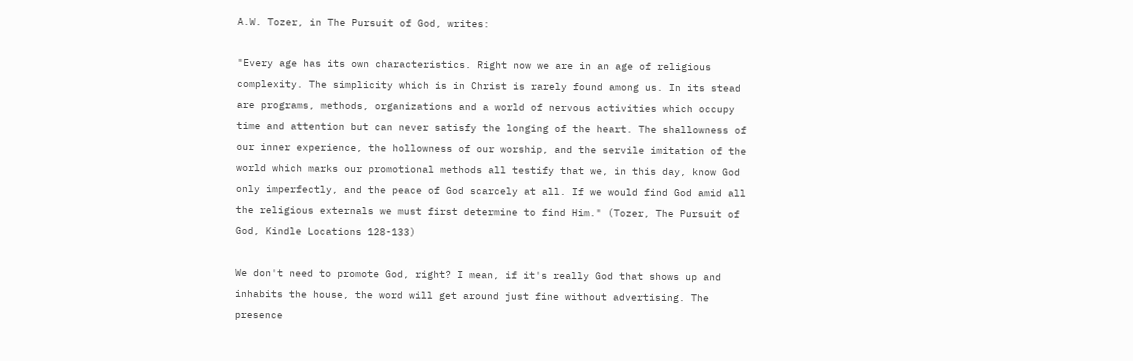A.W. Tozer, in The Pursuit of God, writes:

"Every age has its own characteristics. Right now we are in an age of religious complexity. The simplicity which is in Christ is rarely found among us. In its stead are programs, methods, organizations and a world of nervous activities which occupy time and attention but can never satisfy the longing of the heart. The shallowness of our inner experience, the hollowness of our worship, and the servile imitation of the world which marks our promotional methods all testify that we, in this day, know God only imperfectly, and the peace of God scarcely at all. If we would find God amid all the religious externals we must first determine to find Him." (Tozer, The Pursuit of God, Kindle Locations 128-133)

We don't need to promote God, right? I mean, if it's really God that shows up and inhabits the house, the word will get around just fine without advertising. The presence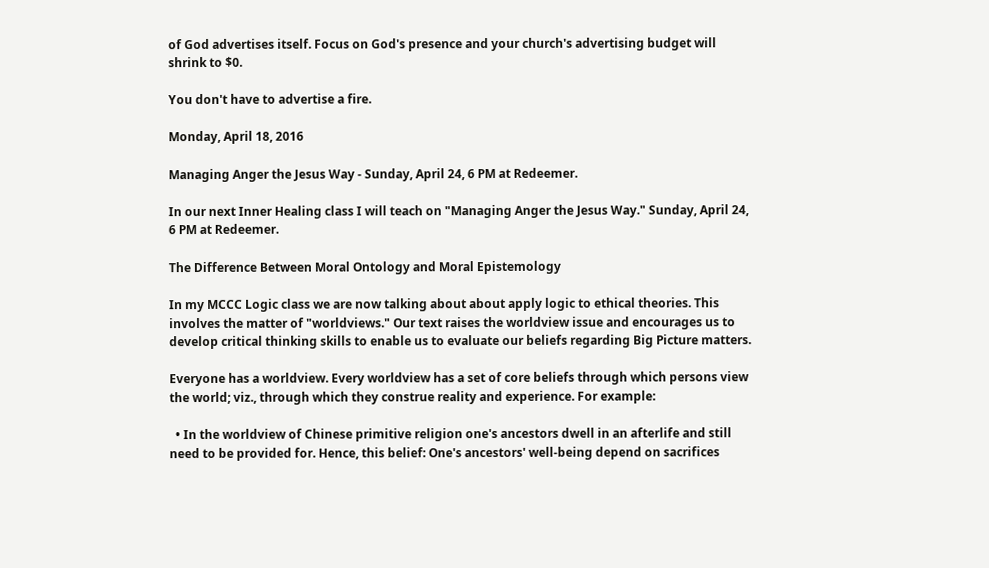of God advertises itself. Focus on God's presence and your church's advertising budget will shrink to $0.

You don't have to advertise a fire.

Monday, April 18, 2016

Managing Anger the Jesus Way - Sunday, April 24, 6 PM at Redeemer.

In our next Inner Healing class I will teach on "Managing Anger the Jesus Way." Sunday, April 24, 6 PM at Redeemer.

The Difference Between Moral Ontology and Moral Epistemology

In my MCCC Logic class we are now talking about about apply logic to ethical theories. This involves the matter of "worldviews." Our text raises the worldview issue and encourages us to develop critical thinking skills to enable us to evaluate our beliefs regarding Big Picture matters.

Everyone has a worldview. Every worldview has a set of core beliefs through which persons view the world; viz., through which they construe reality and experience. For example:

  • In the worldview of Chinese primitive religion one's ancestors dwell in an afterlife and still need to be provided for. Hence, this belief: One's ancestors' well-being depend on sacrifices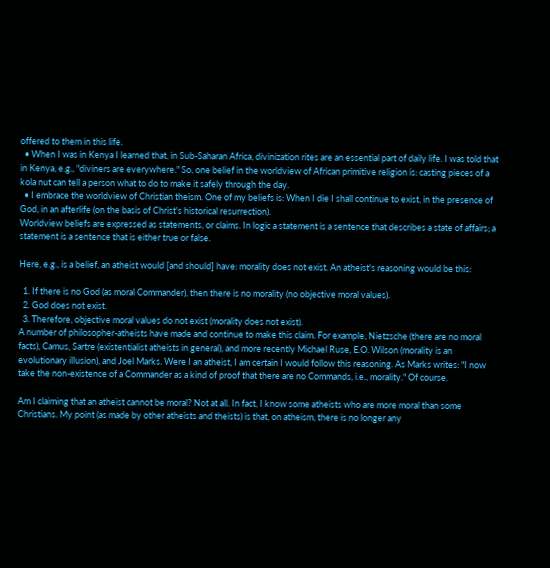offered to them in this life.
  • When I was in Kenya I learned that, in Sub-Saharan Africa, divinization rites are an essential part of daily life. I was told that in Kenya, e.g., "diviners are everywhere." So, one belief in the worldview of African primitive religion is: casting pieces of a kola nut can tell a person what to do to make it safely through the day.
  • I embrace the worldview of Christian theism. One of my beliefs is: When I die I shall continue to exist, in the presence of God, in an afterlife (on the basis of Christ's historical resurrection).
Worldview beliefs are expressed as statements, or claims. In logic a statement is a sentence that describes a state of affairs; a statement is a sentence that is either true or false.

Here, e.g., is a belief, an atheist would [and should] have: morality does not exist. An atheist's reasoning would be this:

  1. If there is no God (as moral Commander), then there is no morality (no objective moral values).
  2. God does not exist.
  3. Therefore, objective moral values do not exist (morality does not exist).
A number of philosopher-atheists have made and continue to make this claim. For example, Nietzsche (there are no moral facts), Camus, Sartre (existentialist atheists in general), and more recently Michael Ruse, E.O. Wilson (morality is an evolutionary illusion), and Joel Marks. Were I an atheist, I am certain I would follow this reasoning. As Marks writes: "I now take the non-existence of a Commander as a kind of proof that there are no Commands, i.e., morality." Of course.

Am I claiming that an atheist cannot be moral? Not at all. In fact, I know some atheists who are more moral than some Christians. My point (as made by other atheists and theists) is that, on atheism, there is no longer any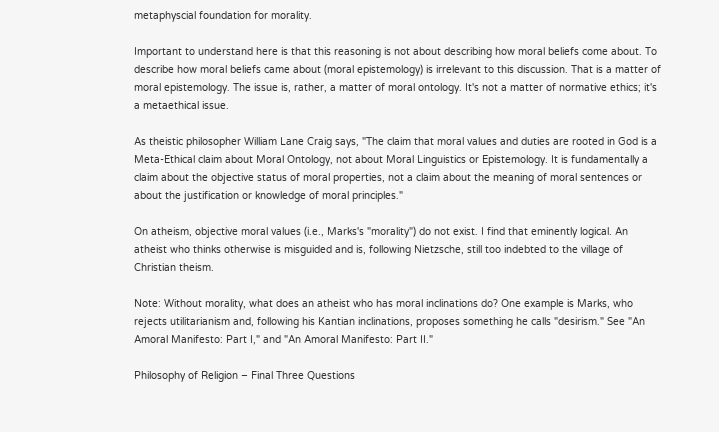metaphyscial foundation for morality.

Important to understand here is that this reasoning is not about describing how moral beliefs come about. To describe how moral beliefs came about (moral epistemology) is irrelevant to this discussion. That is a matter of moral epistemology. The issue is, rather, a matter of moral ontology. It's not a matter of normative ethics; it's a metaethical issue.

As theistic philosopher William Lane Craig says, "The claim that moral values and duties are rooted in God is a Meta-Ethical claim about Moral Ontology, not about Moral Linguistics or Epistemology. It is fundamentally a claim about the objective status of moral properties, not a claim about the meaning of moral sentences or about the justification or knowledge of moral principles."

On atheism, objective moral values (i.e., Marks's "morality") do not exist. I find that eminently logical. An atheist who thinks otherwise is misguided and is, following Nietzsche, still too indebted to the village of Christian theism.

Note: Without morality, what does an atheist who has moral inclinations do? One example is Marks, who rejects utilitarianism and, following his Kantian inclinations, proposes something he calls "desirism." See "An Amoral Manifesto: Part I," and "An Amoral Manifesto: Part II."

Philosophy of Religion – Final Three Questions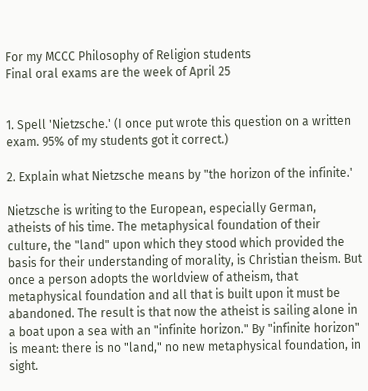For my MCCC Philosophy of Religion students
Final oral exams are the week of April 25


1. Spell 'Nietzsche.' (I once put wrote this question on a written exam. 95% of my students got it correct.)

2. Explain what Nietzsche means by "the horizon of the infinite.'

Nietzsche is writing to the European, especially German, atheists of his time. The metaphysical foundation of their culture, the "land" upon which they stood which provided the basis for their understanding of morality, is Christian theism. But once a person adopts the worldview of atheism, that metaphysical foundation and all that is built upon it must be abandoned. The result is that now the atheist is sailing alone in a boat upon a sea with an "infinite horizon." By "infinite horizon" is meant: there is no "land," no new metaphysical foundation, in sight.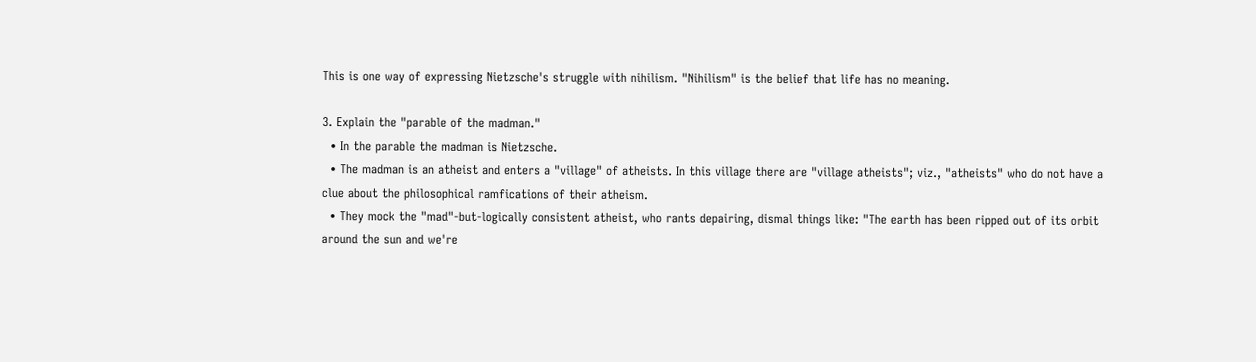This is one way of expressing Nietzsche's struggle with nihilism. "Nihilism" is the belief that life has no meaning.

3. Explain the "parable of the madman."
  • In the parable the madman is Nietzsche.
  • The madman is an atheist and enters a "village" of atheists. In this village there are "village atheists"; viz., "atheists" who do not have a clue about the philosophical ramfications of their atheism.
  • They mock the "mad"-but-logically consistent atheist, who rants depairing, dismal things like: "The earth has been ripped out of its orbit around the sun and we're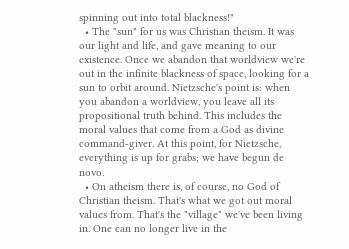spinning out into total blackness!"
  • The "sun" for us was Christian theism. It was our light and life, and gave meaning to our existence. Once we abandon that worldview we're out in the infinite blackness of space, looking for a sun to orbit around. Nietzsche's point is: when you abandon a worldview, you leave all its propositional truth behind. This includes the moral values that come from a God as divine command-giver. At this point, for Nietzsche, everything is up for grabs; we have begun de novo.
  • On atheism there is, of course, no God of Christian theism. That's what we got out moral values from. That's the "village" we've been living in. One can no longer live in the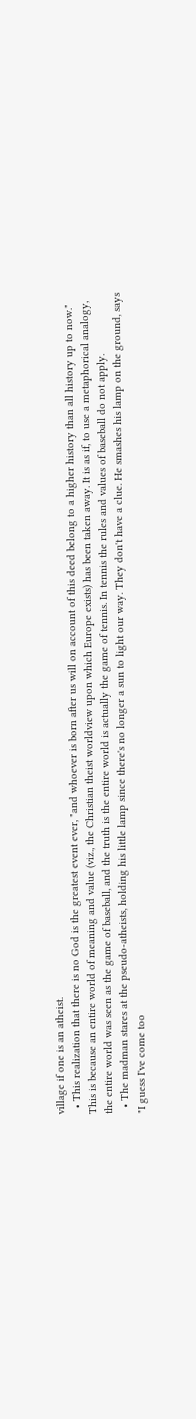village if one is an atheist.
  • This realization that there is no God is the greatest event ever, "and whoever is born after us will on account of this deed belong to a higher history than all history up to now." This is because an entire world of meaning and value (viz., the Christian theist worldview upon which Europe exists) has been taken away. It is as if, to use a metaphorical analogy, the entire world was seen as the game of baseball, and the truth is the entire world is actually the game of tennis. In tennis the rules and values of baseball do not apply.
  • The madman stares at the pseudo-atheists, holding his little lamp since there's no longer a sun to light our way. They don't have a clue. He smashes his lamp on the ground, says "I guess I've come too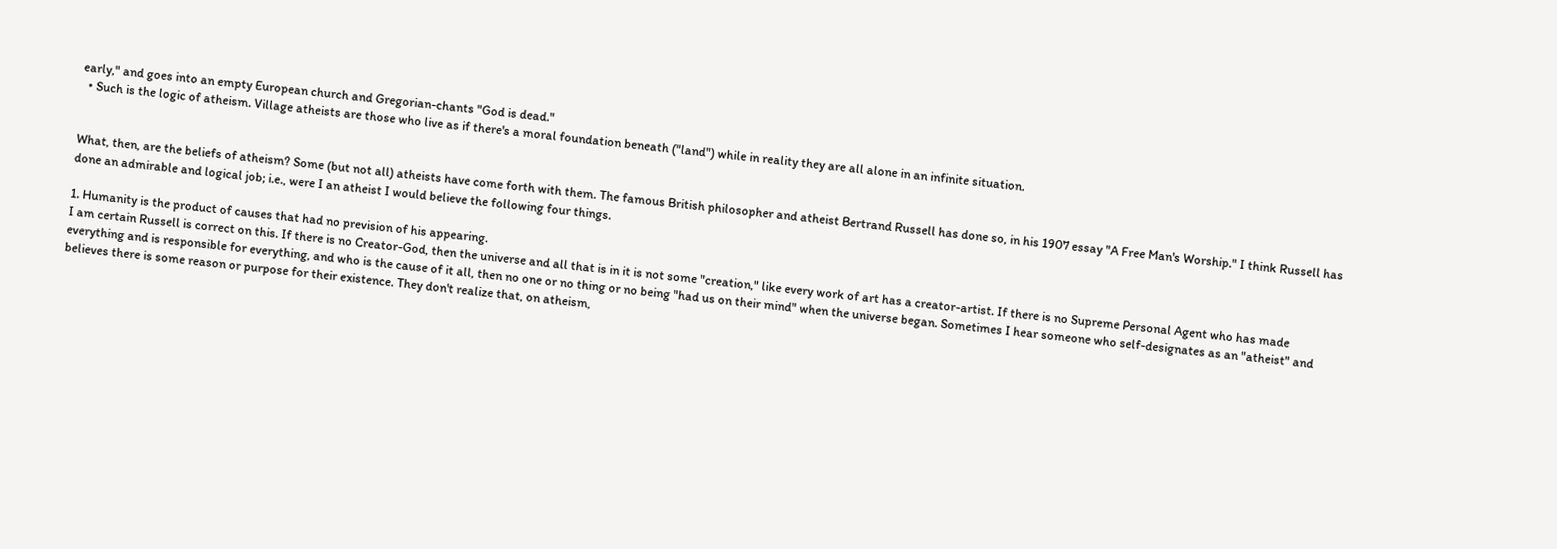early," and goes into an empty European church and Gregorian-chants "God is dead."
  • Such is the logic of atheism. Village atheists are those who live as if there's a moral foundation beneath ("land") while in reality they are all alone in an infinite situation.


What, then, are the beliefs of atheism? Some (but not all) atheists have come forth with them. The famous British philosopher and atheist Bertrand Russell has done so, in his 1907 essay "A Free Man's Worship." I think Russell has done an admirable and logical job; i.e., were I an atheist I would believe the following four things.

1. Humanity is the product of causes that had no prevision of his appearing.
I am certain Russell is correct on this. If there is no Creator-God, then the universe and all that is in it is not some "creation," like every work of art has a creator-artist. If there is no Supreme Personal Agent who has made everything and is responsible for everything, and who is the cause of it all, then no one or no thing or no being "had us on their mind" when the universe began. Sometimes I hear someone who self-designates as an "atheist" and believes there is some reason or purpose for their existence. They don't realize that, on atheism,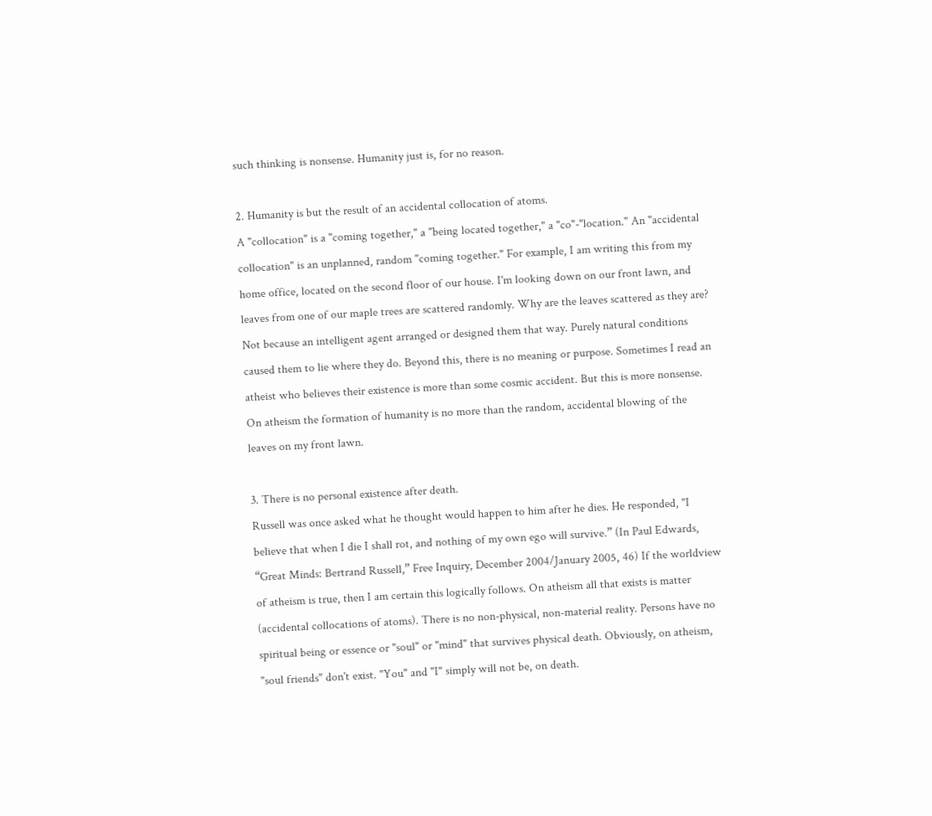such thinking is nonsense. Humanity just is, for no reason.

2. Humanity is but the result of an accidental collocation of atoms.
A "collocation" is a "coming together," a "being located together," a "co"-"location." An "accidental collocation" is an unplanned, random "coming together." For example, I am writing this from my home office, located on the second floor of our house. I'm looking down on our front lawn, and leaves from one of our maple trees are scattered randomly. Why are the leaves scattered as they are? Not because an intelligent agent arranged or designed them that way. Purely natural conditions caused them to lie where they do. Beyond this, there is no meaning or purpose. Sometimes I read an atheist who believes their existence is more than some cosmic accident. But this is more nonsense. On atheism the formation of humanity is no more than the random, accidental blowing of the leaves on my front lawn.

3. There is no personal existence after death.
Russell was once asked what he thought would happen to him after he dies. He responded, "I believe that when I die I shall rot, and nothing of my own ego will survive.” (In Paul Edwards, “Great Minds: Bertrand Russell,” Free Inquiry, December 2004/January 2005, 46) If the worldview of atheism is true, then I am certain this logically follows. On atheism all that exists is matter (accidental collocations of atoms). There is no non-physical, non-material reality. Persons have no spiritual being or essence or "soul" or "mind" that survives physical death. Obviously, on atheism, "soul friends" don't exist. "You" and "I" simply will not be, on death.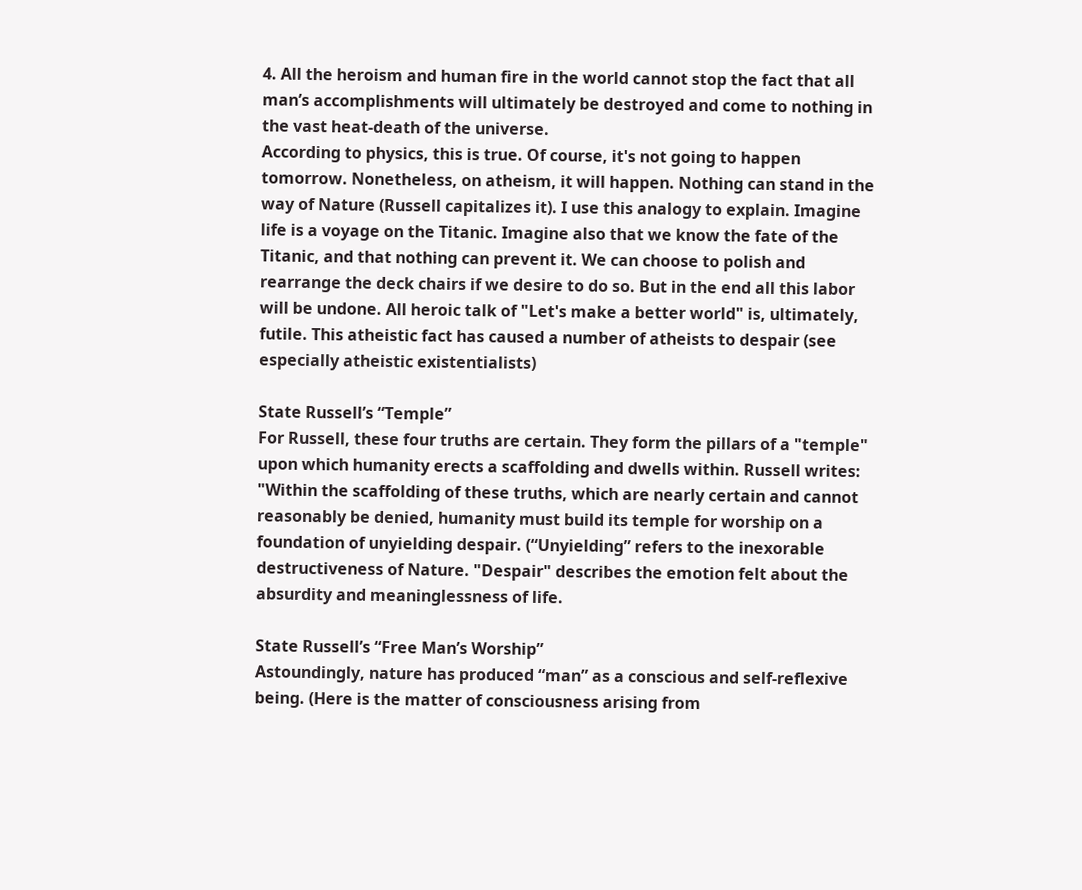4. All the heroism and human fire in the world cannot stop the fact that all man’s accomplishments will ultimately be destroyed and come to nothing in the vast heat-death of the universe.
According to physics, this is true. Of course, it's not going to happen tomorrow. Nonetheless, on atheism, it will happen. Nothing can stand in the way of Nature (Russell capitalizes it). I use this analogy to explain. Imagine life is a voyage on the Titanic. Imagine also that we know the fate of the Titanic, and that nothing can prevent it. We can choose to polish and rearrange the deck chairs if we desire to do so. But in the end all this labor will be undone. All heroic talk of "Let's make a better world" is, ultimately, futile. This atheistic fact has caused a number of atheists to despair (see especially atheistic existentialists)

State Russell’s “Temple”
For Russell, these four truths are certain. They form the pillars of a "temple" upon which humanity erects a scaffolding and dwells within. Russell writes: "Within the scaffolding of these truths, which are nearly certain and cannot reasonably be denied, humanity must build its temple for worship on a foundation of unyielding despair. (“Unyielding” refers to the inexorable destructiveness of Nature. "Despair" describes the emotion felt about the absurdity and meaninglessness of life.

State Russell’s “Free Man’s Worship”
Astoundingly, nature has produced “man” as a conscious and self-reflexive being. (Here is the matter of consciousness arising from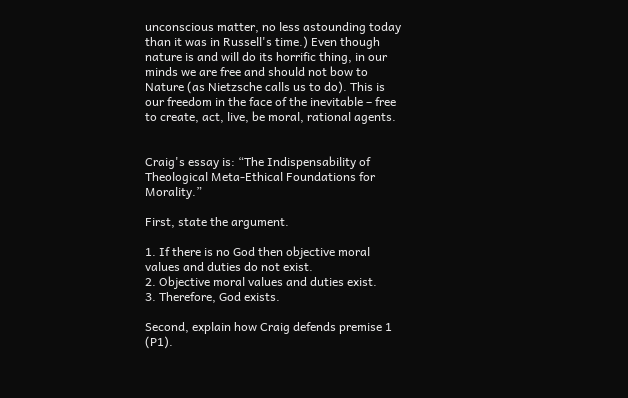unconscious matter, no less astounding today than it was in Russell's time.) Even though nature is and will do its horrific thing, in our minds we are free and should not bow to Nature (as Nietzsche calls us to do). This is our freedom in the face of the inevitable – free to create, act, live, be moral, rational agents.


Craig's essay is: “The Indispensability of Theological Meta-Ethical Foundations for Morality.”

First, state the argument.

1. If there is no God then objective moral values and duties do not exist.
2. Objective moral values and duties exist.
3. Therefore, God exists.

Second, explain how Craig defends premise 1 (P1).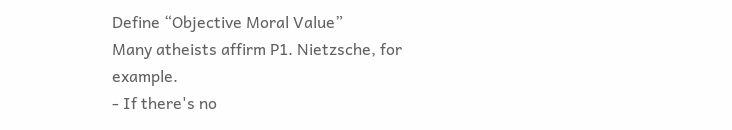Define “Objective Moral Value”
Many atheists affirm P1. Nietzsche, for example.
- If there's no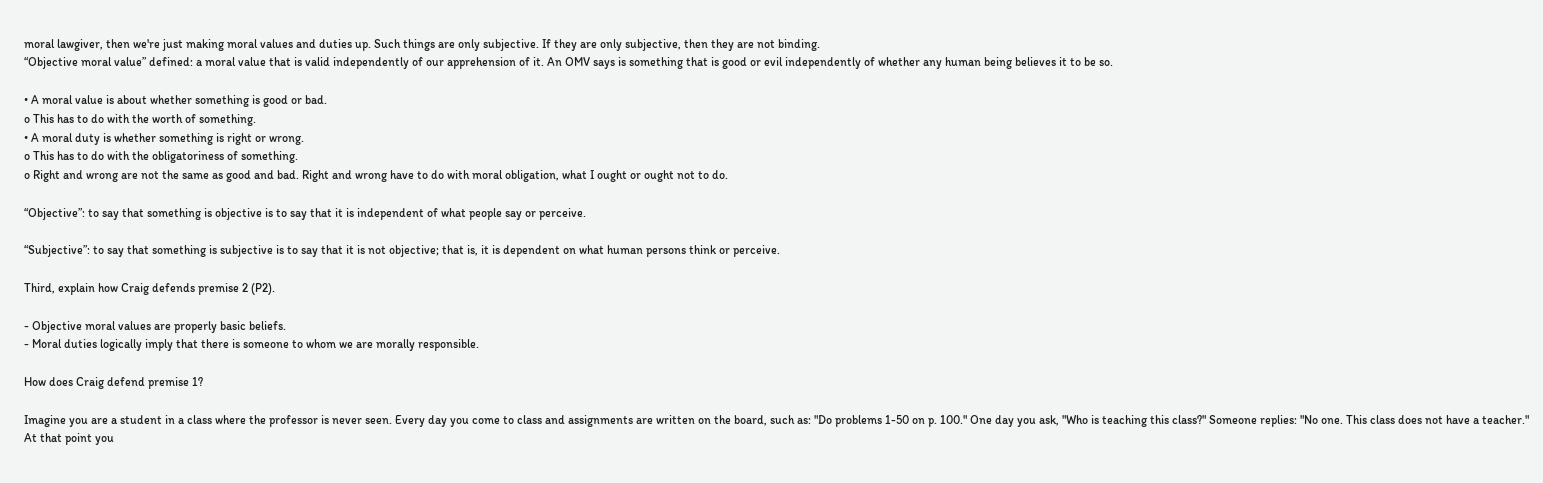moral lawgiver, then we're just making moral values and duties up. Such things are only subjective. If they are only subjective, then they are not binding.
“Objective moral value” defined: a moral value that is valid independently of our apprehension of it. An OMV says is something that is good or evil independently of whether any human being believes it to be so.

• A moral value is about whether something is good or bad.
o This has to do with the worth of something.
• A moral duty is whether something is right or wrong.
o This has to do with the obligatoriness of something.
o Right and wrong are not the same as good and bad. Right and wrong have to do with moral obligation, what I ought or ought not to do.

“Objective”: to say that something is objective is to say that it is independent of what people say or perceive.

“Subjective”: to say that something is subjective is to say that it is not objective; that is, it is dependent on what human persons think or perceive.

Third, explain how Craig defends premise 2 (P2).

- Objective moral values are properly basic beliefs.
- Moral duties logically imply that there is someone to whom we are morally responsible.

How does Craig defend premise 1?

Imagine you are a student in a class where the professor is never seen. Every day you come to class and assignments are written on the board, such as: "Do problems 1-50 on p. 100." One day you ask, "Who is teaching this class?" Someone replies: "No one. This class does not have a teacher." At that point you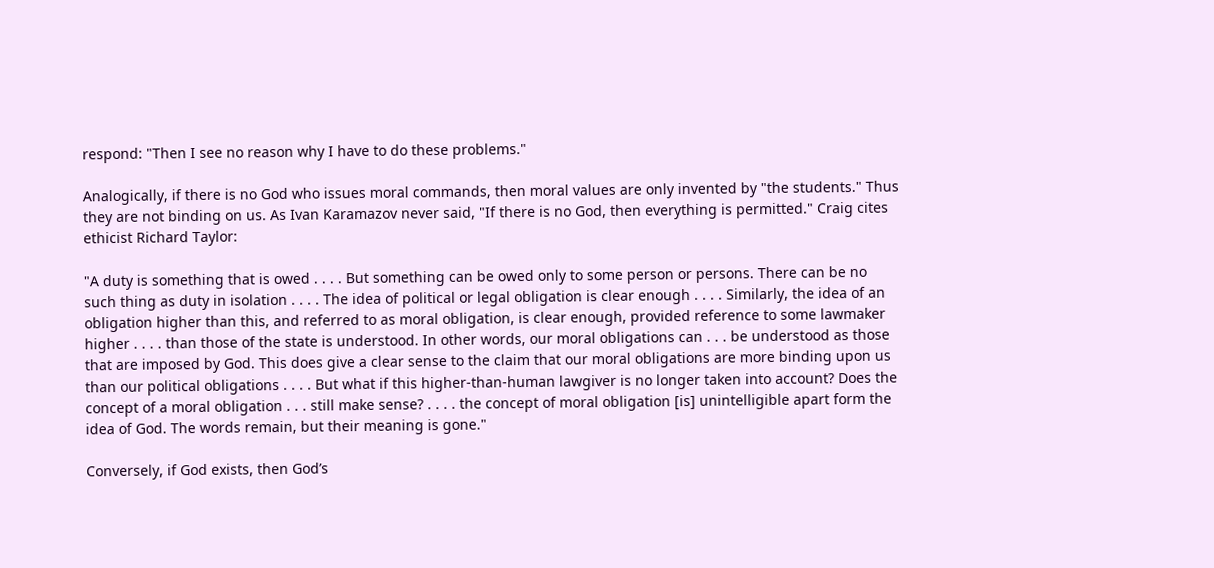respond: "Then I see no reason why I have to do these problems."

Analogically, if there is no God who issues moral commands, then moral values are only invented by "the students." Thus they are not binding on us. As Ivan Karamazov never said, "If there is no God, then everything is permitted." Craig cites ethicist Richard Taylor:

"A duty is something that is owed . . . . But something can be owed only to some person or persons. There can be no such thing as duty in isolation . . . . The idea of political or legal obligation is clear enough . . . . Similarly, the idea of an obligation higher than this, and referred to as moral obligation, is clear enough, provided reference to some lawmaker higher . . . . than those of the state is understood. In other words, our moral obligations can . . . be understood as those that are imposed by God. This does give a clear sense to the claim that our moral obligations are more binding upon us than our political obligations . . . . But what if this higher-than-human lawgiver is no longer taken into account? Does the concept of a moral obligation . . . still make sense? . . . . the concept of moral obligation [is] unintelligible apart form the idea of God. The words remain, but their meaning is gone."

Conversely, if God exists, then God’s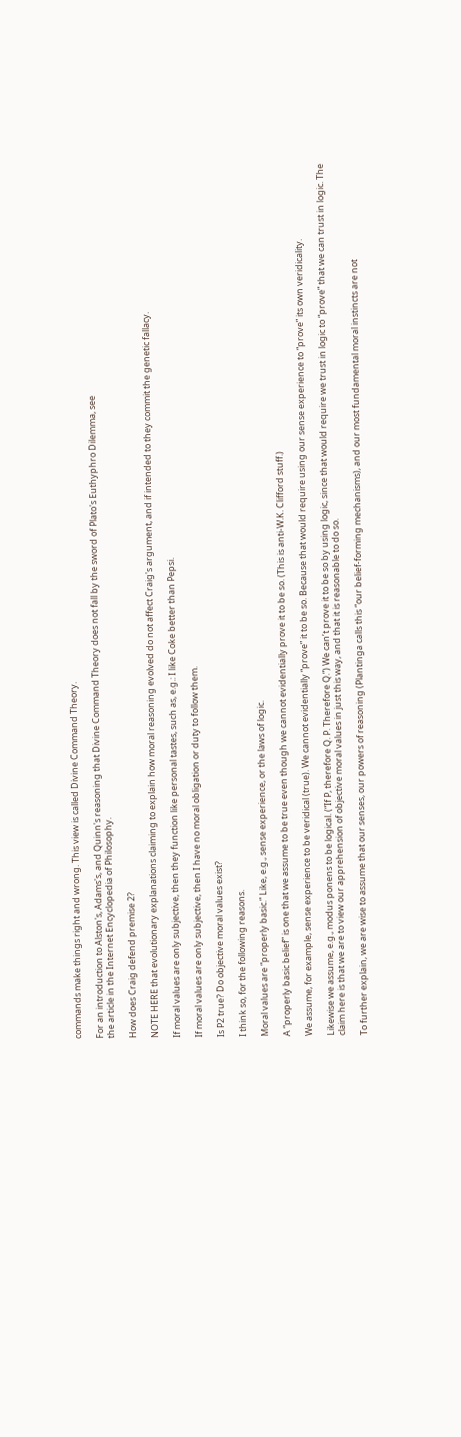commands make things right and wrong. This view is called Divine Command Theory.

For an introduction to Alston's, Adams's, and Quinn's reasoning that Divine Command Theory does not fall by the sword of Plato's Euthyphro Dilemma, see
the article in the Internet Encyclopedia of Philosophy.

How does Craig defend premise 2?

NOTE HERE that evolutionary explanations claiming to explain how moral reasoning evolved do not affect Craig's argument, and if intended to they commit the genetic fallacy.

If moral values are only subjective, then they function like personal tastes, such as, e.g.: I like Coke better than Pepsi.

If moral values are only subjective, then I have no moral obligation or duty to follow them.

Is P2 true? Do objective moral values exist?

I think so, for the following reasons.

Moral values are “properly basic.” Like, e.g., sense experience, or the laws of logic.

A “properly basic belief” is one that we assume to be true even though we cannot evidentially prove it to be so. (This is anti-W.K. Clifford stuff.)

We assume, for example, sense experience to be veridical (true). We cannot evidentially “prove” it to be so. Because that would require using our sense experience to “prove” its own veridicality.

Likewise we assume, e.g., modus ponens to be logical. (“If P, therefore Q. P. Therefore Q.”) We can’t prove it to be so by using logic, since that would require we trust in logic to “prove” that we can trust in logic. The claim here is that we are to view our apprehension of objective moral values in just this way, and that it is reasonable to do so.

To further explain, we are wise to assume that our senses, our powers of reasoning (Plantinga calls this “our belief-forming mechanisms), and our most fundamental moral instincts are not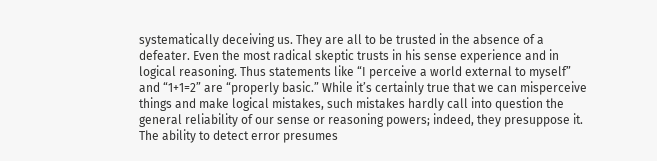systematically deceiving us. They are all to be trusted in the absence of a defeater. Even the most radical skeptic trusts in his sense experience and in logical reasoning. Thus statements like “I perceive a world external to myself” and “1+1=2” are “properly basic.” While it’s certainly true that we can misperceive things and make logical mistakes, such mistakes hardly call into question the general reliability of our sense or reasoning powers; indeed, they presuppose it. The ability to detect error presumes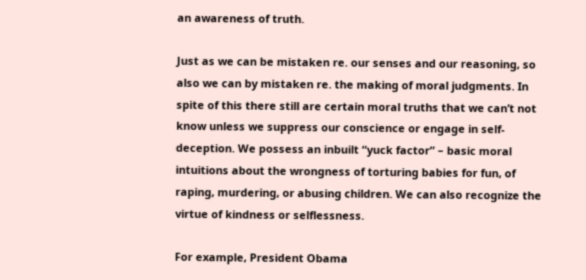an awareness of truth.

Just as we can be mistaken re. our senses and our reasoning, so also we can by mistaken re. the making of moral judgments. In spite of this there still are certain moral truths that we can’t not know unless we suppress our conscience or engage in self-deception. We possess an inbuilt “yuck factor” – basic moral intuitions about the wrongness of torturing babies for fun, of raping, murdering, or abusing children. We can also recognize the virtue of kindness or selflessness.

For example, President Obama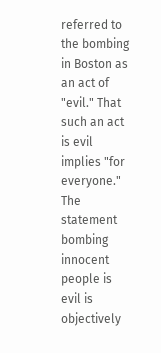referred to the bombing in Boston as an act of "evil." That such an act is evil implies "for everyone." The statement bombing innocent people is evil is objectively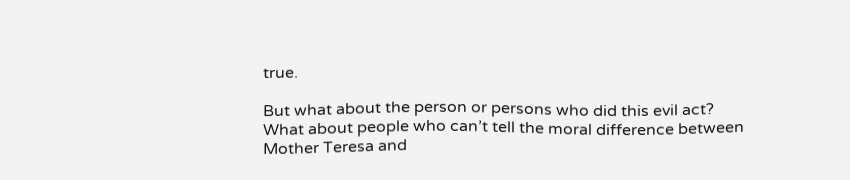true.

But what about the person or persons who did this evil act? What about people who can’t tell the moral difference between Mother Teresa and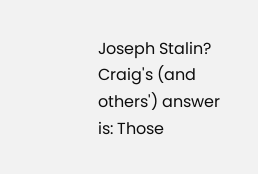Joseph Stalin? Craig's (and others') answer is: Those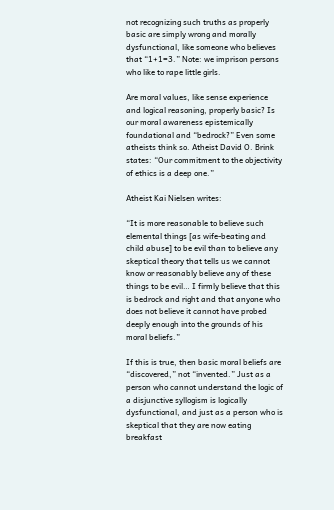not recognizing such truths as properly basic are simply wrong and morally dysfunctional, like someone who believes that “1+1=3.” Note: we imprison persons who like to rape little girls.

Are moral values, like sense experience and logical reasoning, properly basic? Is our moral awareness epistemically foundational and “bedrock?” Even some atheists think so. Atheist David O. Brink states: “Our commitment to the objectivity of ethics is a deep one.”

Atheist Kai Nielsen writes:

“It is more reasonable to believe such elemental things [as wife-beating and child abuse] to be evil than to believe any skeptical theory that tells us we cannot know or reasonably believe any of these things to be evil… I firmly believe that this is bedrock and right and that anyone who does not believe it cannot have probed deeply enough into the grounds of his moral beliefs.”

If this is true, then basic moral beliefs are “discovered,” not “invented.” Just as a person who cannot understand the logic of a disjunctive syllogism is logically dysfunctional, and just as a person who is skeptical that they are now eating breakfast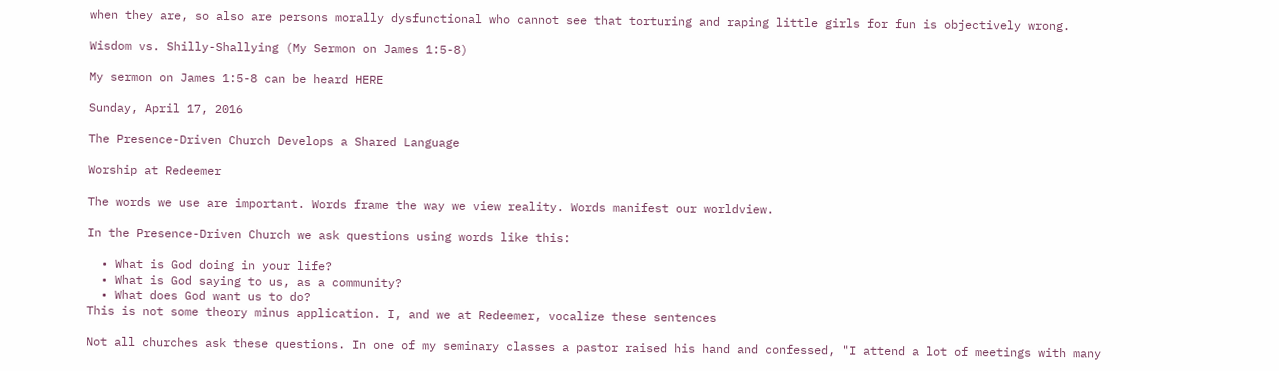when they are, so also are persons morally dysfunctional who cannot see that torturing and raping little girls for fun is objectively wrong.

Wisdom vs. Shilly-Shallying (My Sermon on James 1:5-8)

My sermon on James 1:5-8 can be heard HERE

Sunday, April 17, 2016

The Presence-Driven Church Develops a Shared Language

Worship at Redeemer

The words we use are important. Words frame the way we view reality. Words manifest our worldview.

In the Presence-Driven Church we ask questions using words like this:

  • What is God doing in your life?
  • What is God saying to us, as a community?
  • What does God want us to do?
This is not some theory minus application. I, and we at Redeemer, vocalize these sentences

Not all churches ask these questions. In one of my seminary classes a pastor raised his hand and confessed, "I attend a lot of meetings with many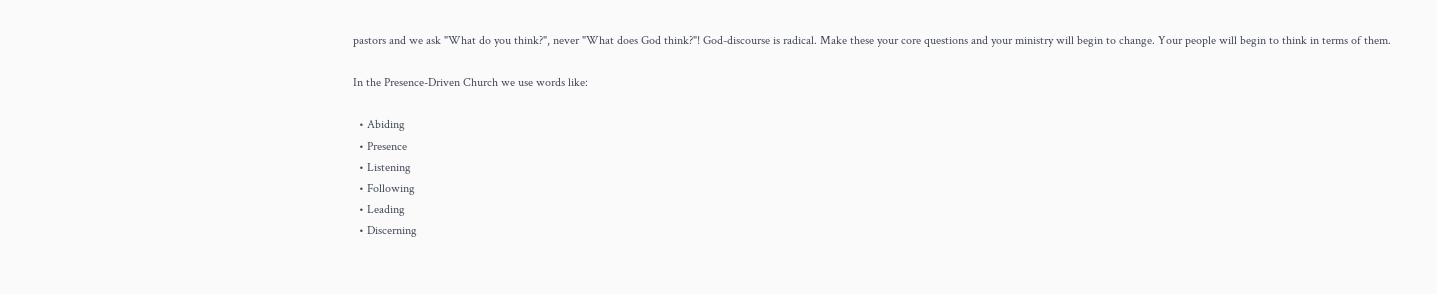pastors and we ask "What do you think?", never "What does God think?"! God-discourse is radical. Make these your core questions and your ministry will begin to change. Your people will begin to think in terms of them.

In the Presence-Driven Church we use words like:

  • Abiding
  • Presence
  • Listening
  • Following
  • Leading
  • Discerning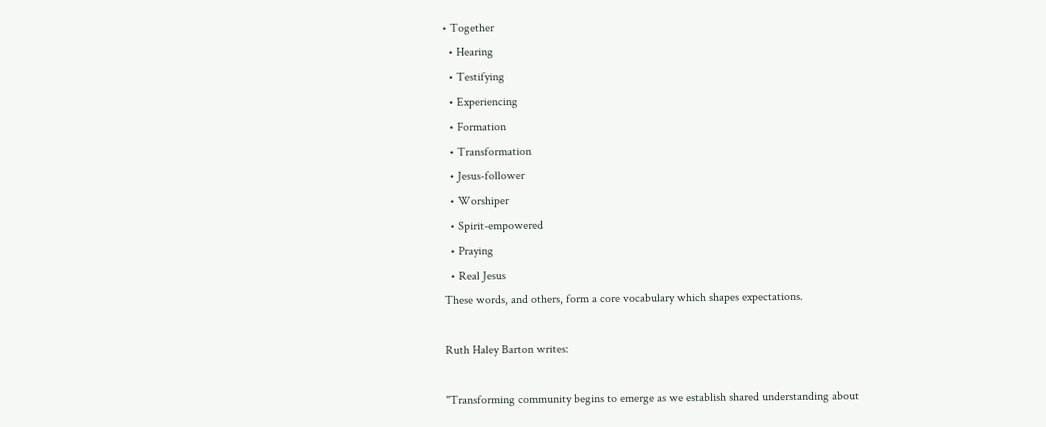• Together
  • Hearing
  • Testifying
  • Experiencing
  • Formation
  • Transformation
  • Jesus-follower
  • Worshiper
  • Spirit-empowered
  • Praying
  • Real Jesus
These words, and others, form a core vocabulary which shapes expectations.

Ruth Haley Barton writes:

"Transforming community begins to emerge as we establish shared understanding about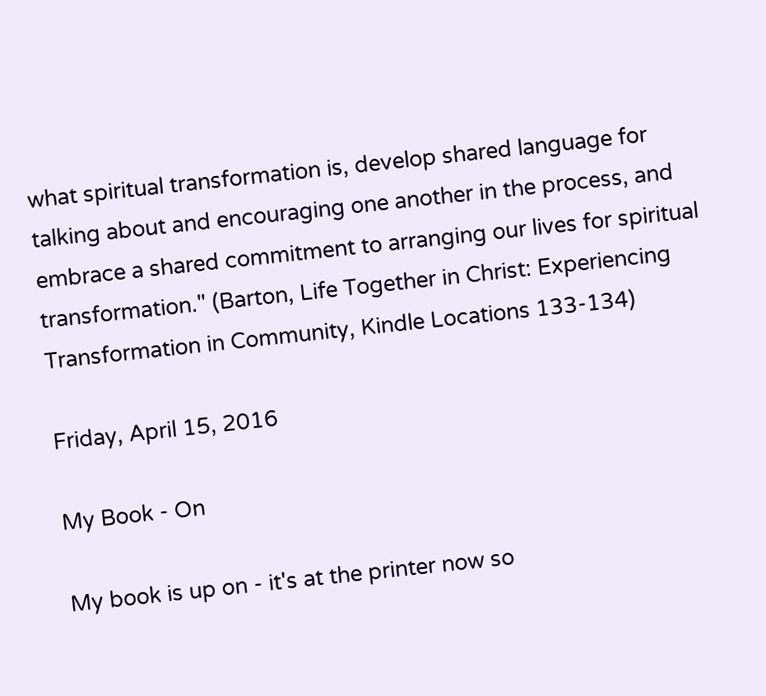what spiritual transformation is, develop shared language for talking about and encouraging one another in the process, and embrace a shared commitment to arranging our lives for spiritual transformation." (Barton, Life Together in Christ: Experiencing Transformation in Community, Kindle Locations 133-134)

Friday, April 15, 2016

My Book - On

My book is up on - it's at the printer now so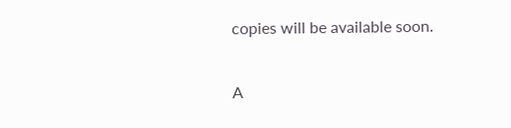copies will be available soon.

A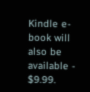Kindle e-book will also be available - $9.99.